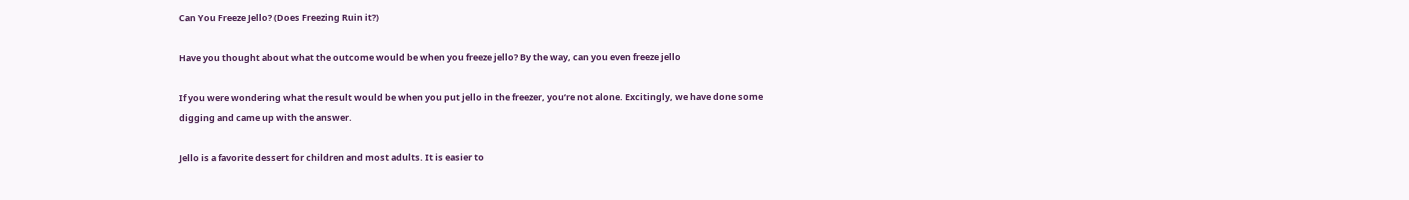Can You Freeze Jello? (Does Freezing Ruin it?)

Have you thought about what the outcome would be when you freeze jello? By the way, can you even freeze jello

If you were wondering what the result would be when you put jello in the freezer, you’re not alone. Excitingly, we have done some digging and came up with the answer.

Jello is a favorite dessert for children and most adults. It is easier to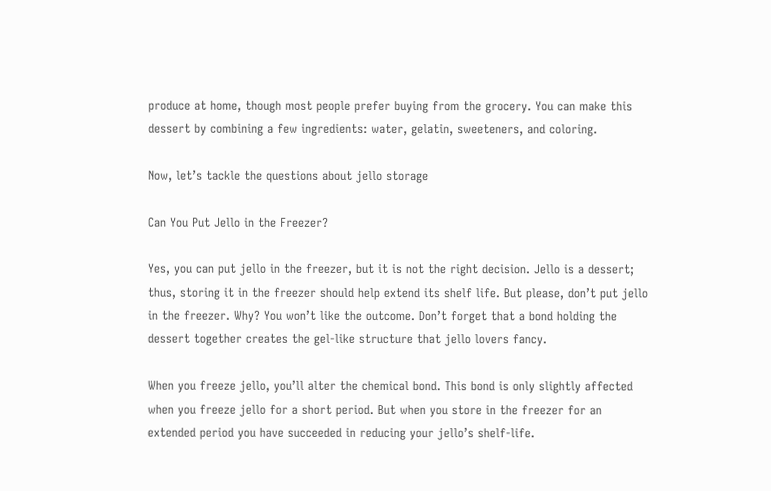produce at home, though most people prefer buying from the grocery. You can make this dessert by combining a few ingredients: water, gelatin, sweeteners, and coloring.

Now, let’s tackle the questions about jello storage

Can You Put Jello in the Freezer?

Yes, you can put jello in the freezer, but it is not the right decision. Jello is a dessert; thus, storing it in the freezer should help extend its shelf life. But please, don’t put jello in the freezer. Why? You won’t like the outcome. Don’t forget that a bond holding the dessert together creates the gel-like structure that jello lovers fancy.

When you freeze jello, you’ll alter the chemical bond. This bond is only slightly affected when you freeze jello for a short period. But when you store in the freezer for an extended period you have succeeded in reducing your jello’s shelf-life.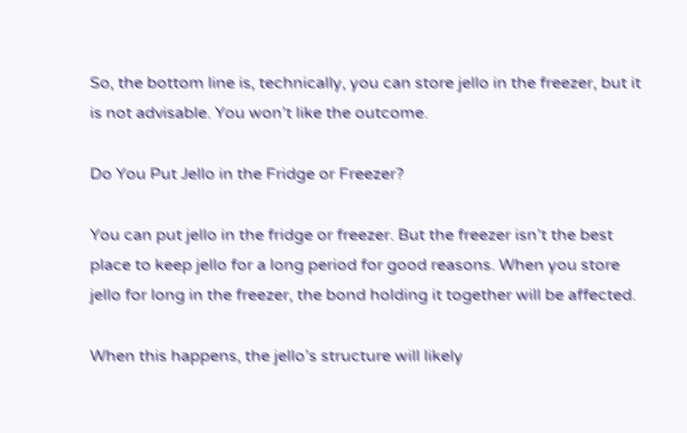So, the bottom line is, technically, you can store jello in the freezer, but it is not advisable. You won’t like the outcome.

Do You Put Jello in the Fridge or Freezer?

You can put jello in the fridge or freezer. But the freezer isn’t the best place to keep jello for a long period for good reasons. When you store jello for long in the freezer, the bond holding it together will be affected.

When this happens, the jello’s structure will likely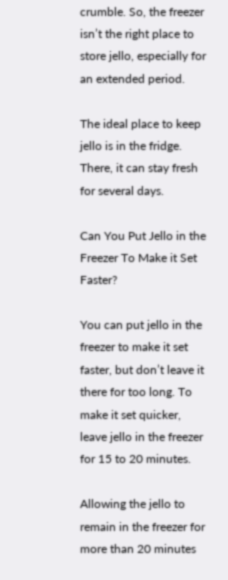crumble. So, the freezer isn’t the right place to store jello, especially for an extended period.

The ideal place to keep jello is in the fridge. There, it can stay fresh for several days.

Can You Put Jello in the Freezer To Make it Set Faster?

You can put jello in the freezer to make it set faster, but don’t leave it there for too long. To make it set quicker, leave jello in the freezer for 15 to 20 minutes.

Allowing the jello to remain in the freezer for more than 20 minutes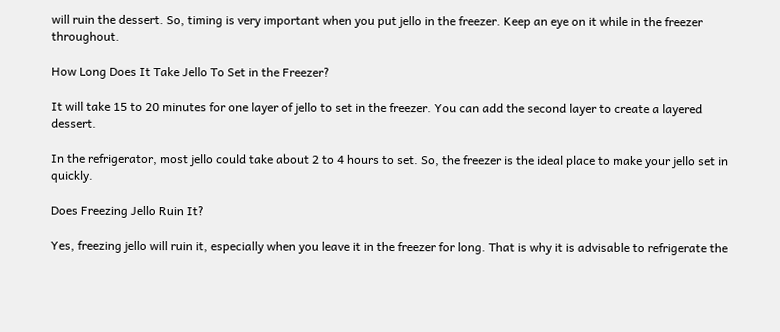will ruin the dessert. So, timing is very important when you put jello in the freezer. Keep an eye on it while in the freezer throughout.

How Long Does It Take Jello To Set in the Freezer?

It will take 15 to 20 minutes for one layer of jello to set in the freezer. You can add the second layer to create a layered dessert.

In the refrigerator, most jello could take about 2 to 4 hours to set. So, the freezer is the ideal place to make your jello set in quickly.

Does Freezing Jello Ruin It?

Yes, freezing jello will ruin it, especially when you leave it in the freezer for long. That is why it is advisable to refrigerate the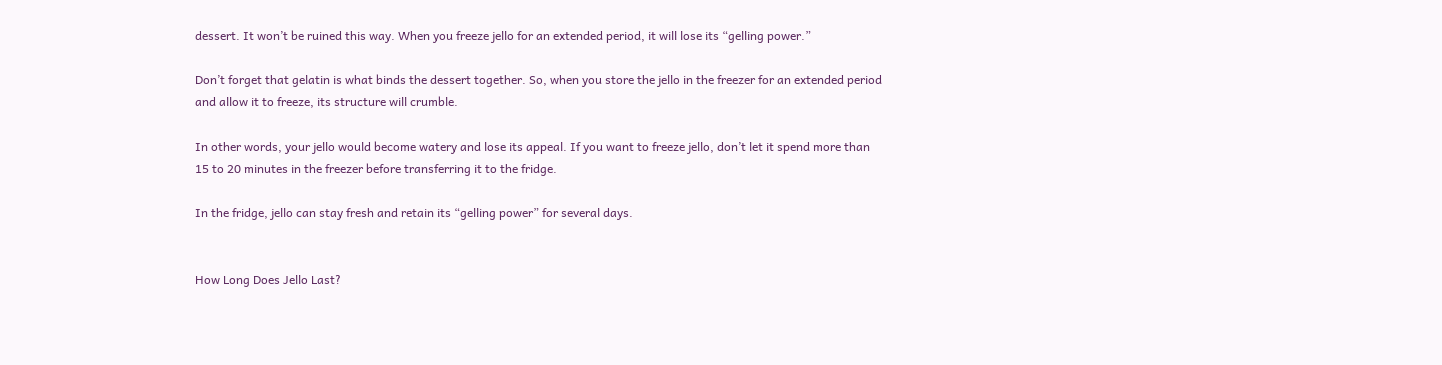dessert. It won’t be ruined this way. When you freeze jello for an extended period, it will lose its “gelling power.”

Don’t forget that gelatin is what binds the dessert together. So, when you store the jello in the freezer for an extended period and allow it to freeze, its structure will crumble.

In other words, your jello would become watery and lose its appeal. If you want to freeze jello, don’t let it spend more than 15 to 20 minutes in the freezer before transferring it to the fridge.

In the fridge, jello can stay fresh and retain its “gelling power” for several days.


How Long Does Jello Last?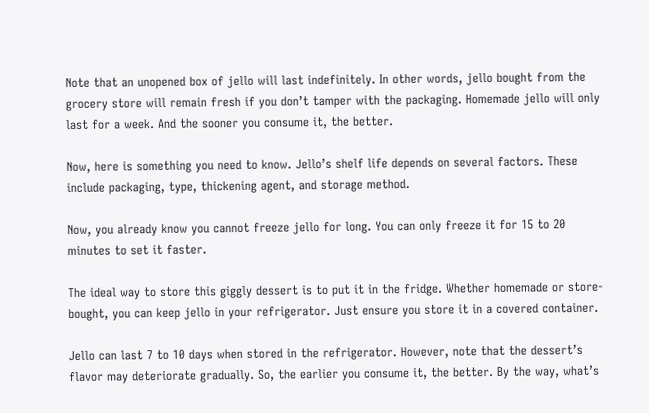Note that an unopened box of jello will last indefinitely. In other words, jello bought from the grocery store will remain fresh if you don’t tamper with the packaging. Homemade jello will only last for a week. And the sooner you consume it, the better.

Now, here is something you need to know. Jello’s shelf life depends on several factors. These include packaging, type, thickening agent, and storage method.

Now, you already know you cannot freeze jello for long. You can only freeze it for 15 to 20 minutes to set it faster.

The ideal way to store this giggly dessert is to put it in the fridge. Whether homemade or store-bought, you can keep jello in your refrigerator. Just ensure you store it in a covered container.

Jello can last 7 to 10 days when stored in the refrigerator. However, note that the dessert’s flavor may deteriorate gradually. So, the earlier you consume it, the better. By the way, what’s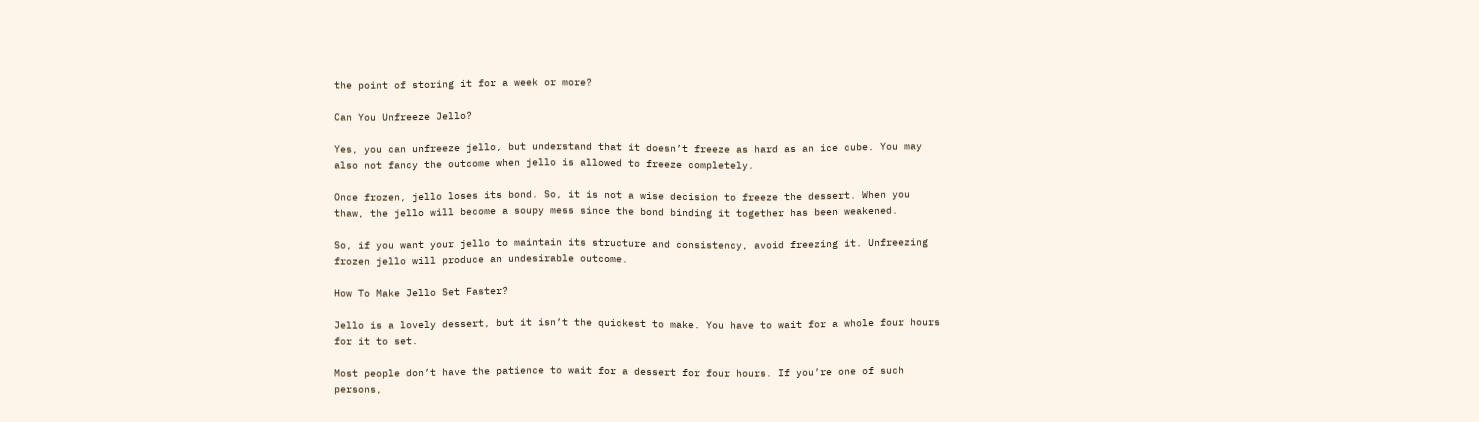the point of storing it for a week or more?

Can You Unfreeze Jello?

Yes, you can unfreeze jello, but understand that it doesn’t freeze as hard as an ice cube. You may also not fancy the outcome when jello is allowed to freeze completely.

Once frozen, jello loses its bond. So, it is not a wise decision to freeze the dessert. When you thaw, the jello will become a soupy mess since the bond binding it together has been weakened.

So, if you want your jello to maintain its structure and consistency, avoid freezing it. Unfreezing frozen jello will produce an undesirable outcome.

How To Make Jello Set Faster?

Jello is a lovely dessert, but it isn’t the quickest to make. You have to wait for a whole four hours for it to set.

Most people don’t have the patience to wait for a dessert for four hours. If you’re one of such persons,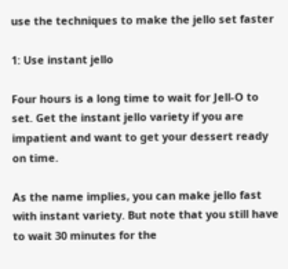use the techniques to make the jello set faster

1: Use instant jello

Four hours is a long time to wait for Jell-O to set. Get the instant jello variety if you are impatient and want to get your dessert ready on time.

As the name implies, you can make jello fast with instant variety. But note that you still have to wait 30 minutes for the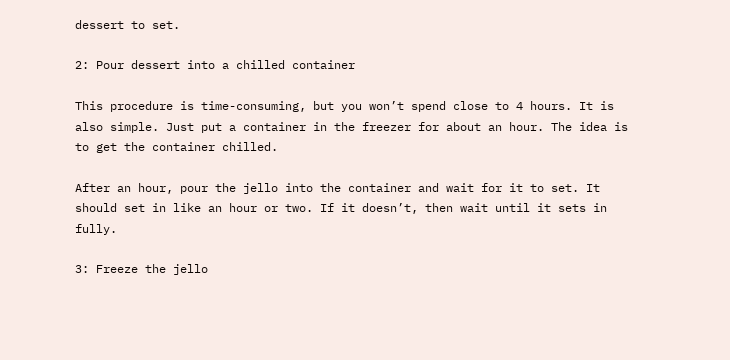dessert to set.

2: Pour dessert into a chilled container

This procedure is time-consuming, but you won’t spend close to 4 hours. It is also simple. Just put a container in the freezer for about an hour. The idea is to get the container chilled.

After an hour, pour the jello into the container and wait for it to set. It should set in like an hour or two. If it doesn’t, then wait until it sets in fully.

3: Freeze the jello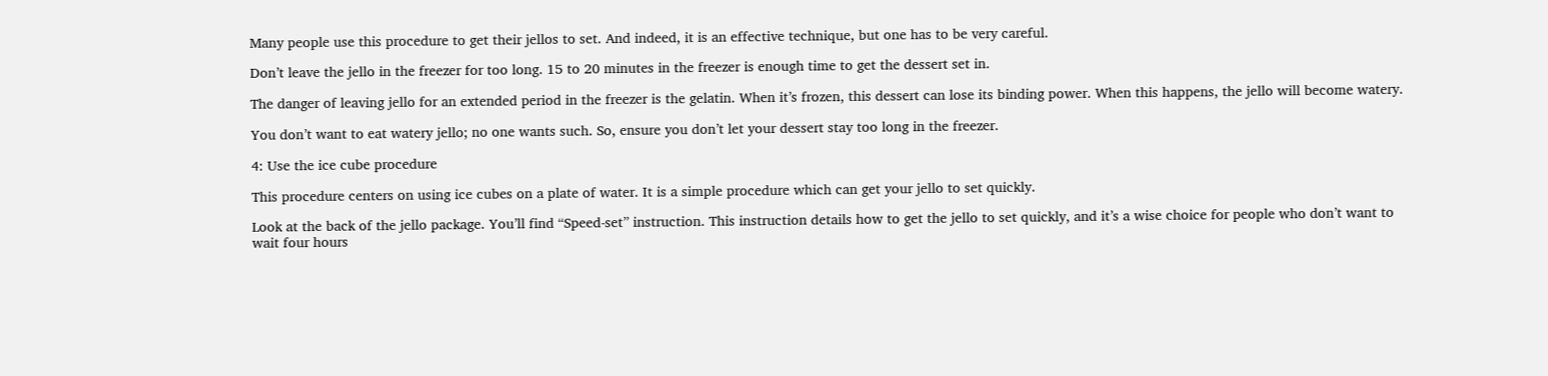Many people use this procedure to get their jellos to set. And indeed, it is an effective technique, but one has to be very careful.

Don’t leave the jello in the freezer for too long. 15 to 20 minutes in the freezer is enough time to get the dessert set in.

The danger of leaving jello for an extended period in the freezer is the gelatin. When it’s frozen, this dessert can lose its binding power. When this happens, the jello will become watery.

You don’t want to eat watery jello; no one wants such. So, ensure you don’t let your dessert stay too long in the freezer.

4: Use the ice cube procedure

This procedure centers on using ice cubes on a plate of water. It is a simple procedure which can get your jello to set quickly.

Look at the back of the jello package. You’ll find “Speed-set” instruction. This instruction details how to get the jello to set quickly, and it’s a wise choice for people who don’t want to wait four hours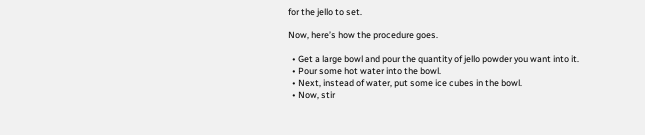for the jello to set.

Now, here’s how the procedure goes.

  • Get a large bowl and pour the quantity of jello powder you want into it.
  • Pour some hot water into the bowl.
  • Next, instead of water, put some ice cubes in the bowl.
  • Now, stir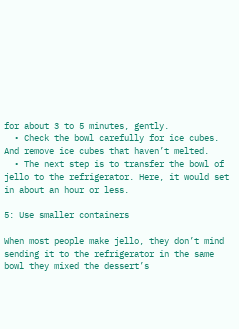for about 3 to 5 minutes, gently.
  • Check the bowl carefully for ice cubes. And remove ice cubes that haven’t melted.
  • The next step is to transfer the bowl of jello to the refrigerator. Here, it would set in about an hour or less.

5: Use smaller containers

When most people make jello, they don’t mind sending it to the refrigerator in the same bowl they mixed the dessert’s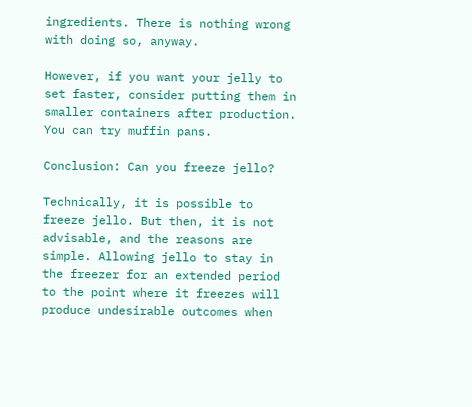ingredients. There is nothing wrong with doing so, anyway.

However, if you want your jelly to set faster, consider putting them in smaller containers after production. You can try muffin pans.

Conclusion: Can you freeze jello?

Technically, it is possible to freeze jello. But then, it is not advisable, and the reasons are simple. Allowing jello to stay in the freezer for an extended period to the point where it freezes will produce undesirable outcomes when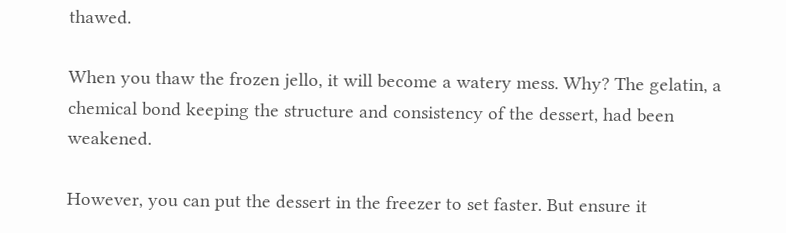thawed.

When you thaw the frozen jello, it will become a watery mess. Why? The gelatin, a chemical bond keeping the structure and consistency of the dessert, had been weakened.

However, you can put the dessert in the freezer to set faster. But ensure it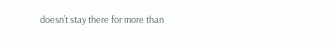doesn’t stay there for more than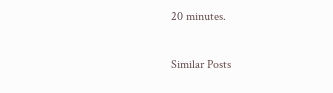20 minutes.

Similar Posts